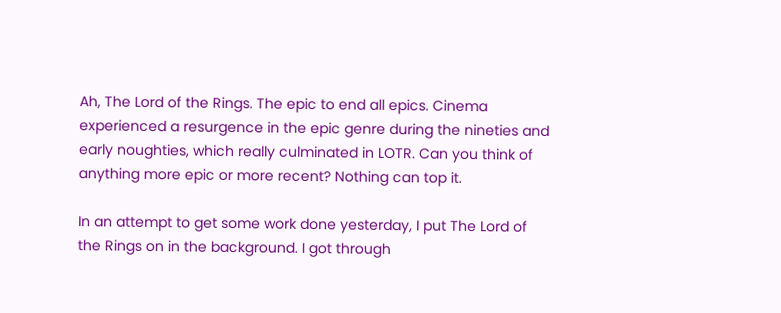Ah, The Lord of the Rings. The epic to end all epics. Cinema experienced a resurgence in the epic genre during the nineties and early noughties, which really culminated in LOTR. Can you think of anything more epic or more recent? Nothing can top it.

In an attempt to get some work done yesterday, I put The Lord of the Rings on in the background. I got through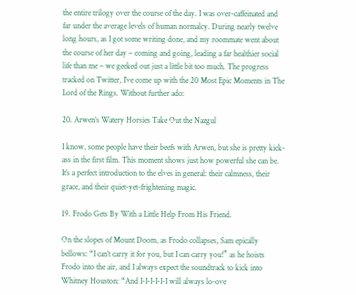the entire trilogy over the course of the day. I was over-caffeinated and far under the average levels of human normalcy. During nearly twelve long hours, as I got some writing done, and my roommate went about the course of her day – coming and going, leading a far healthier social life than me – we geeked out just a little bit too much. The progress tracked on Twitter, I’ve come up with the 20 Most Epic Moments in The Lord of the Rings. Without further ado:

20. Arwen’s Watery Horsies Take Out the Nazgul

I know, some people have their beefs with Arwen, but she is pretty kick-ass in the first film. This moment shows just how powerful she can be. It’s a perfect introduction to the elves in general: their calmness, their grace, and their quiet-yet-frightening magic.

19. Frodo Gets By With a Little Help From His Friend.

On the slopes of Mount Doom, as Frodo collapses, Sam epically bellows: “I can’t carry it for you, but I can carry you!” as he hoists Frodo into the air, and I always expect the soundtrack to kick into Whitney Houston: “And I-I-I-I-I-I will always lo-ove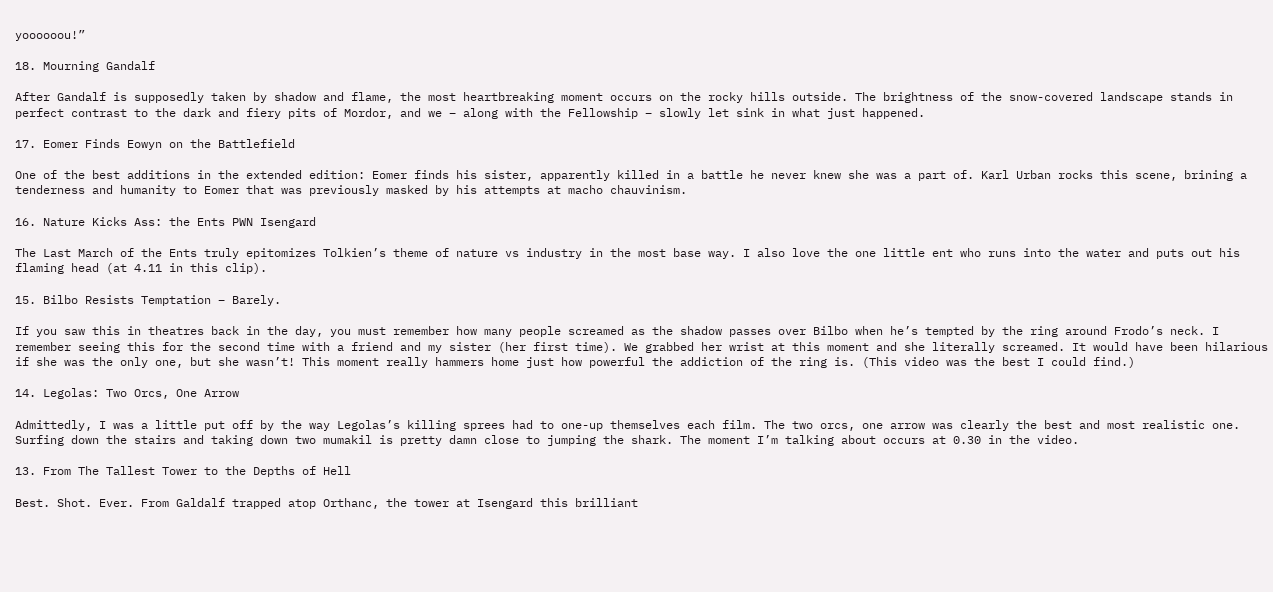yoooooou!”

18. Mourning Gandalf

After Gandalf is supposedly taken by shadow and flame, the most heartbreaking moment occurs on the rocky hills outside. The brightness of the snow-covered landscape stands in perfect contrast to the dark and fiery pits of Mordor, and we – along with the Fellowship – slowly let sink in what just happened.

17. Eomer Finds Eowyn on the Battlefield

One of the best additions in the extended edition: Eomer finds his sister, apparently killed in a battle he never knew she was a part of. Karl Urban rocks this scene, brining a tenderness and humanity to Eomer that was previously masked by his attempts at macho chauvinism.

16. Nature Kicks Ass: the Ents PWN Isengard

The Last March of the Ents truly epitomizes Tolkien’s theme of nature vs industry in the most base way. I also love the one little ent who runs into the water and puts out his flaming head (at 4.11 in this clip).

15. Bilbo Resists Temptation – Barely.

If you saw this in theatres back in the day, you must remember how many people screamed as the shadow passes over Bilbo when he’s tempted by the ring around Frodo’s neck. I remember seeing this for the second time with a friend and my sister (her first time). We grabbed her wrist at this moment and she literally screamed. It would have been hilarious if she was the only one, but she wasn’t! This moment really hammers home just how powerful the addiction of the ring is. (This video was the best I could find.)

14. Legolas: Two Orcs, One Arrow

Admittedly, I was a little put off by the way Legolas’s killing sprees had to one-up themselves each film. The two orcs, one arrow was clearly the best and most realistic one. Surfing down the stairs and taking down two mumakil is pretty damn close to jumping the shark. The moment I’m talking about occurs at 0.30 in the video.

13. From The Tallest Tower to the Depths of Hell

Best. Shot. Ever. From Galdalf trapped atop Orthanc, the tower at Isengard this brilliant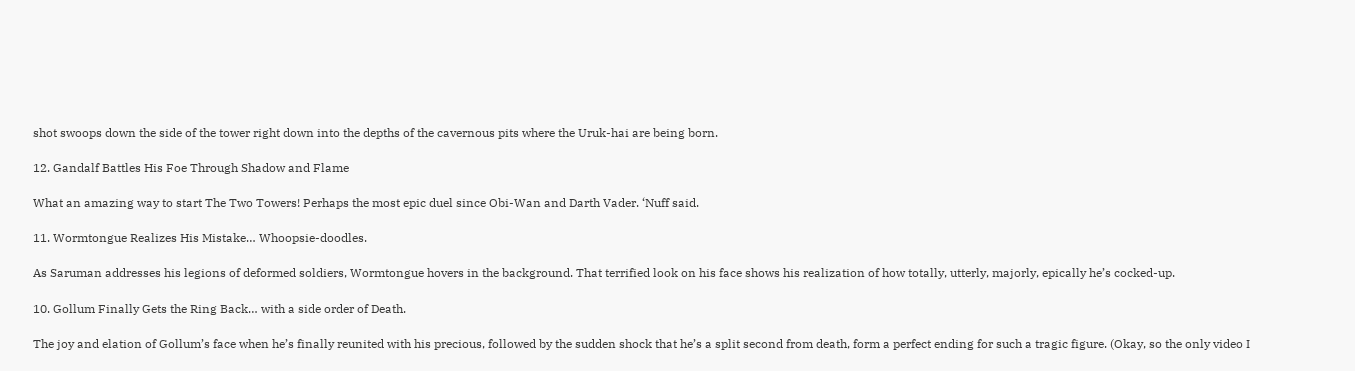shot swoops down the side of the tower right down into the depths of the cavernous pits where the Uruk-hai are being born.

12. Gandalf Battles His Foe Through Shadow and Flame

What an amazing way to start The Two Towers! Perhaps the most epic duel since Obi-Wan and Darth Vader. ‘Nuff said.

11. Wormtongue Realizes His Mistake… Whoopsie-doodles.

As Saruman addresses his legions of deformed soldiers, Wormtongue hovers in the background. That terrified look on his face shows his realization of how totally, utterly, majorly, epically he’s cocked-up.

10. Gollum Finally Gets the Ring Back… with a side order of Death.

The joy and elation of Gollum’s face when he’s finally reunited with his precious, followed by the sudden shock that he’s a split second from death, form a perfect ending for such a tragic figure. (Okay, so the only video I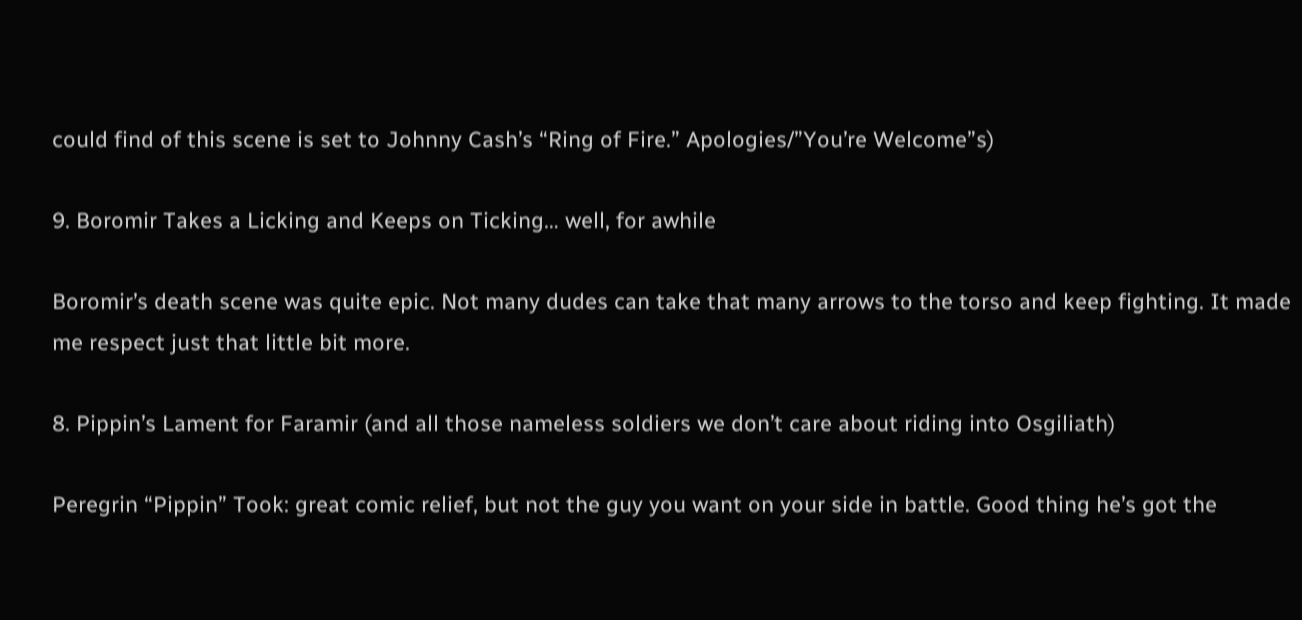could find of this scene is set to Johnny Cash’s “Ring of Fire.” Apologies/”You’re Welcome”s)

9. Boromir Takes a Licking and Keeps on Ticking… well, for awhile

Boromir’s death scene was quite epic. Not many dudes can take that many arrows to the torso and keep fighting. It made me respect just that little bit more.

8. Pippin’s Lament for Faramir (and all those nameless soldiers we don’t care about riding into Osgiliath)

Peregrin “Pippin” Took: great comic relief, but not the guy you want on your side in battle. Good thing he’s got the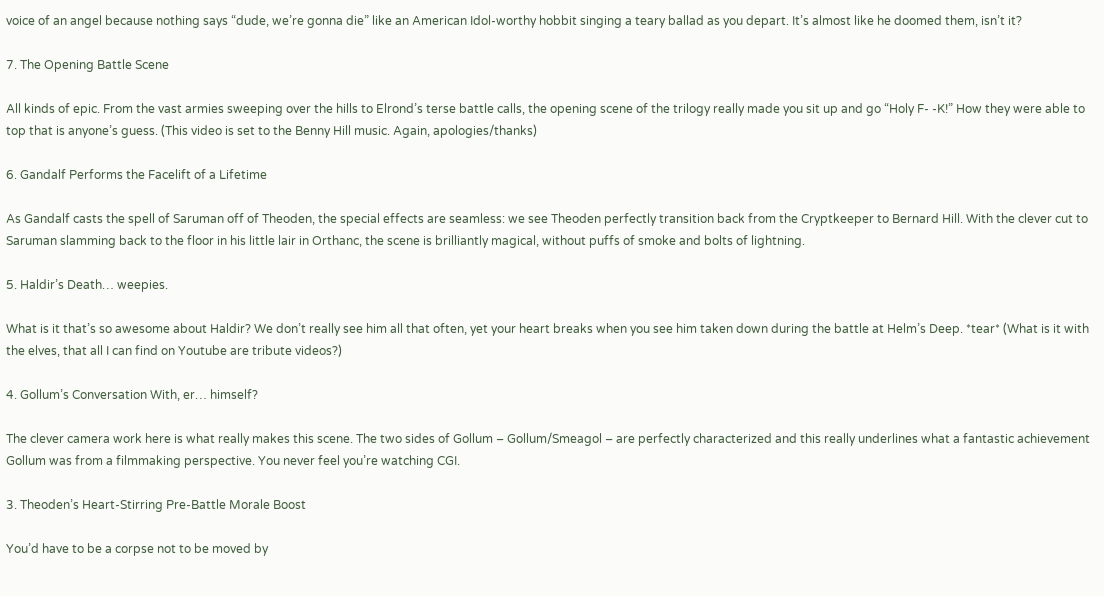voice of an angel because nothing says “dude, we’re gonna die” like an American Idol-worthy hobbit singing a teary ballad as you depart. It’s almost like he doomed them, isn’t it?

7. The Opening Battle Scene

All kinds of epic. From the vast armies sweeping over the hills to Elrond’s terse battle calls, the opening scene of the trilogy really made you sit up and go “Holy F- -K!” How they were able to top that is anyone’s guess. (This video is set to the Benny Hill music. Again, apologies/thanks)

6. Gandalf Performs the Facelift of a Lifetime

As Gandalf casts the spell of Saruman off of Theoden, the special effects are seamless: we see Theoden perfectly transition back from the Cryptkeeper to Bernard Hill. With the clever cut to Saruman slamming back to the floor in his little lair in Orthanc, the scene is brilliantly magical, without puffs of smoke and bolts of lightning.

5. Haldir’s Death… weepies.

What is it that’s so awesome about Haldir? We don’t really see him all that often, yet your heart breaks when you see him taken down during the battle at Helm’s Deep. *tear* (What is it with the elves, that all I can find on Youtube are tribute videos?)

4. Gollum’s Conversation With, er… himself?

The clever camera work here is what really makes this scene. The two sides of Gollum – Gollum/Smeagol – are perfectly characterized and this really underlines what a fantastic achievement Gollum was from a filmmaking perspective. You never feel you’re watching CGI.

3. Theoden’s Heart-Stirring Pre-Battle Morale Boost

You’d have to be a corpse not to be moved by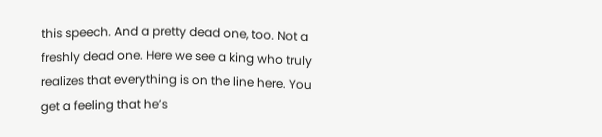this speech. And a pretty dead one, too. Not a freshly dead one. Here we see a king who truly realizes that everything is on the line here. You get a feeling that he’s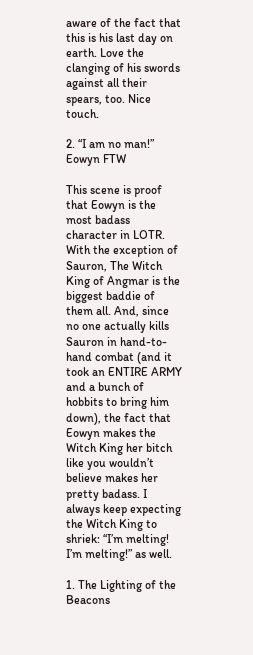aware of the fact that this is his last day on earth. Love the clanging of his swords against all their spears, too. Nice touch.

2. “I am no man!” Eowyn FTW

This scene is proof that Eowyn is the most badass character in LOTR. With the exception of Sauron, The Witch King of Angmar is the biggest baddie of them all. And, since no one actually kills Sauron in hand-to-hand combat (and it took an ENTIRE ARMY and a bunch of hobbits to bring him down), the fact that Eowyn makes the Witch King her bitch like you wouldn’t believe makes her pretty badass. I always keep expecting the Witch King to shriek: “I’m melting! I’m melting!” as well.

1. The Lighting of the Beacons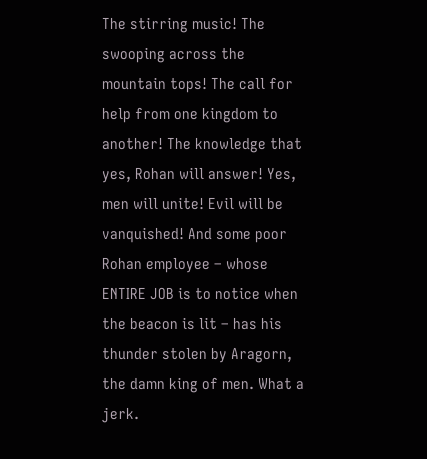The stirring music! The swooping across the mountain tops! The call for help from one kingdom to another! The knowledge that yes, Rohan will answer! Yes, men will unite! Evil will be vanquished! And some poor Rohan employee – whose ENTIRE JOB is to notice when the beacon is lit – has his thunder stolen by Aragorn, the damn king of men. What a jerk.